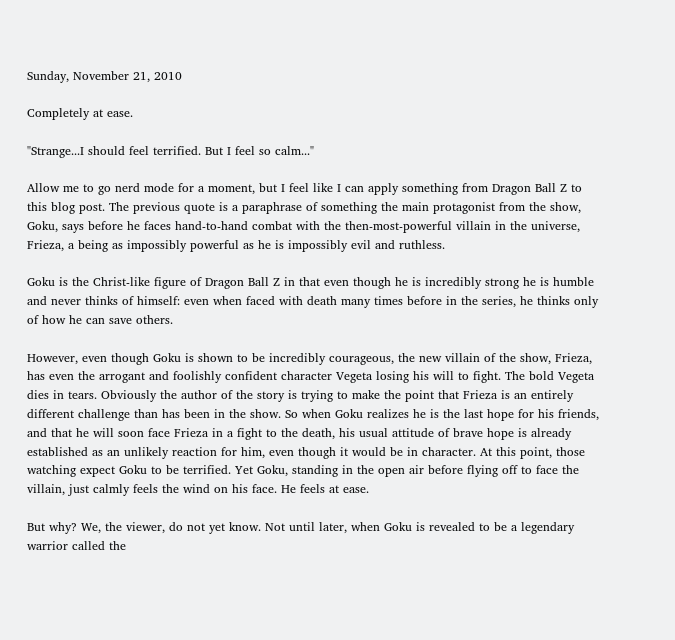Sunday, November 21, 2010

Completely at ease.

"Strange...I should feel terrified. But I feel so calm..."

Allow me to go nerd mode for a moment, but I feel like I can apply something from Dragon Ball Z to this blog post. The previous quote is a paraphrase of something the main protagonist from the show, Goku, says before he faces hand-to-hand combat with the then-most-powerful villain in the universe, Frieza, a being as impossibly powerful as he is impossibly evil and ruthless.

Goku is the Christ-like figure of Dragon Ball Z in that even though he is incredibly strong he is humble and never thinks of himself: even when faced with death many times before in the series, he thinks only of how he can save others.

However, even though Goku is shown to be incredibly courageous, the new villain of the show, Frieza, has even the arrogant and foolishly confident character Vegeta losing his will to fight. The bold Vegeta dies in tears. Obviously the author of the story is trying to make the point that Frieza is an entirely different challenge than has been in the show. So when Goku realizes he is the last hope for his friends, and that he will soon face Frieza in a fight to the death, his usual attitude of brave hope is already established as an unlikely reaction for him, even though it would be in character. At this point, those watching expect Goku to be terrified. Yet Goku, standing in the open air before flying off to face the villain, just calmly feels the wind on his face. He feels at ease.

But why? We, the viewer, do not yet know. Not until later, when Goku is revealed to be a legendary warrior called the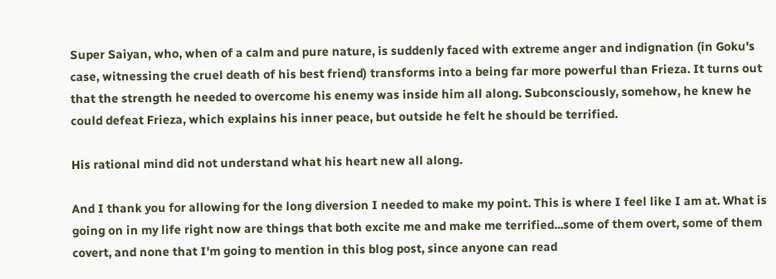Super Saiyan, who, when of a calm and pure nature, is suddenly faced with extreme anger and indignation (in Goku's case, witnessing the cruel death of his best friend) transforms into a being far more powerful than Frieza. It turns out that the strength he needed to overcome his enemy was inside him all along. Subconsciously, somehow, he knew he could defeat Frieza, which explains his inner peace, but outside he felt he should be terrified.

His rational mind did not understand what his heart new all along.

And I thank you for allowing for the long diversion I needed to make my point. This is where I feel like I am at. What is going on in my life right now are things that both excite me and make me terrified...some of them overt, some of them covert, and none that I'm going to mention in this blog post, since anyone can read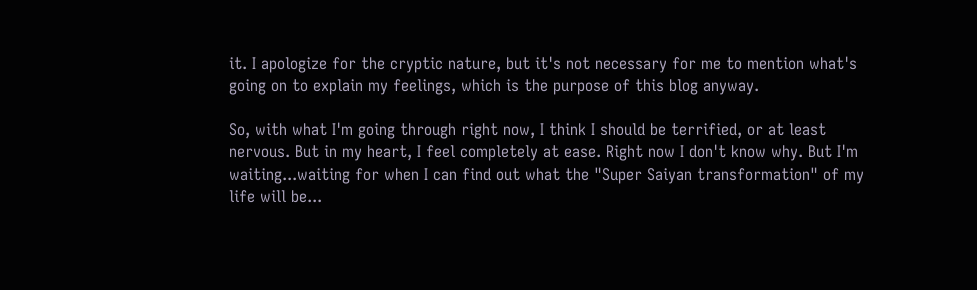it. I apologize for the cryptic nature, but it's not necessary for me to mention what's going on to explain my feelings, which is the purpose of this blog anyway.

So, with what I'm going through right now, I think I should be terrified, or at least nervous. But in my heart, I feel completely at ease. Right now I don't know why. But I'm waiting...waiting for when I can find out what the "Super Saiyan transformation" of my life will be...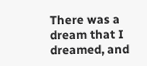There was a dream that I dreamed, and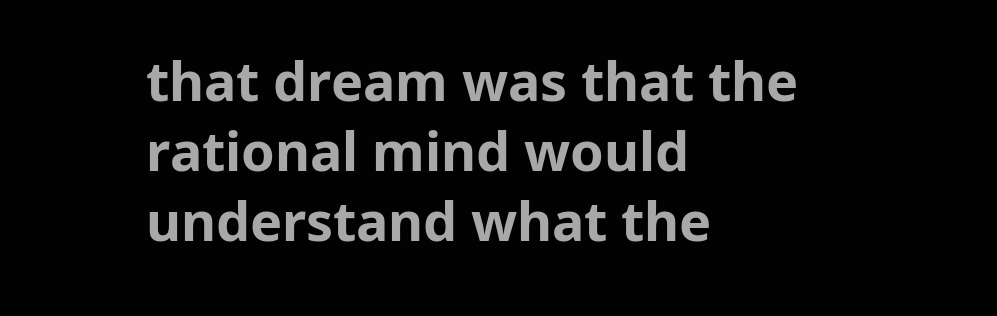that dream was that the rational mind would understand what the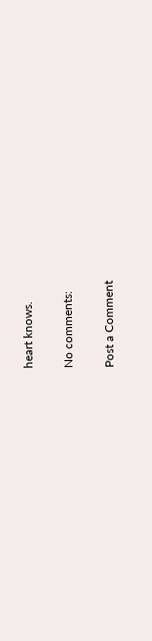heart knows.

No comments:

Post a Comment